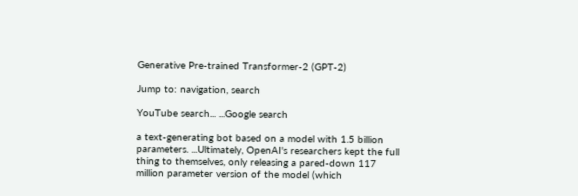Generative Pre-trained Transformer-2 (GPT-2)

Jump to: navigation, search

YouTube search... ...Google search

a text-generating bot based on a model with 1.5 billion parameters. ...Ultimately, OpenAI's researchers kept the full thing to themselves, only releasing a pared-down 117 million parameter version of the model (which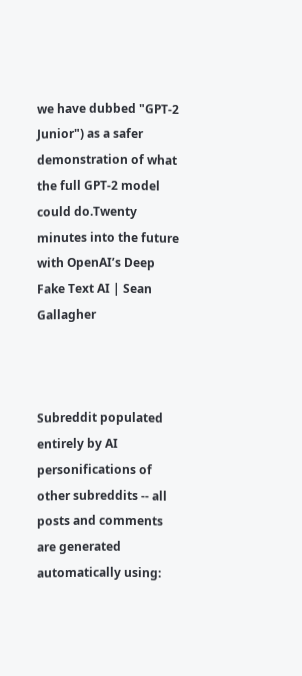we have dubbed "GPT-2 Junior") as a safer demonstration of what the full GPT-2 model could do.Twenty minutes into the future with OpenAI’s Deep Fake Text AI | Sean Gallagher



Subreddit populated entirely by AI personifications of other subreddits -- all posts and comments are generated automatically using: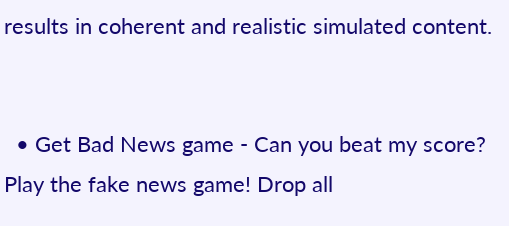results in coherent and realistic simulated content.


  • Get Bad News game - Can you beat my score? Play the fake news game! Drop all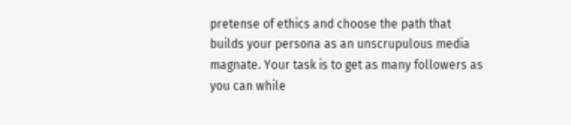pretense of ethics and choose the path that builds your persona as an unscrupulous media magnate. Your task is to get as many followers as you can while